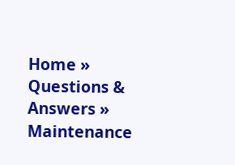Home » Questions & Answers » Maintenance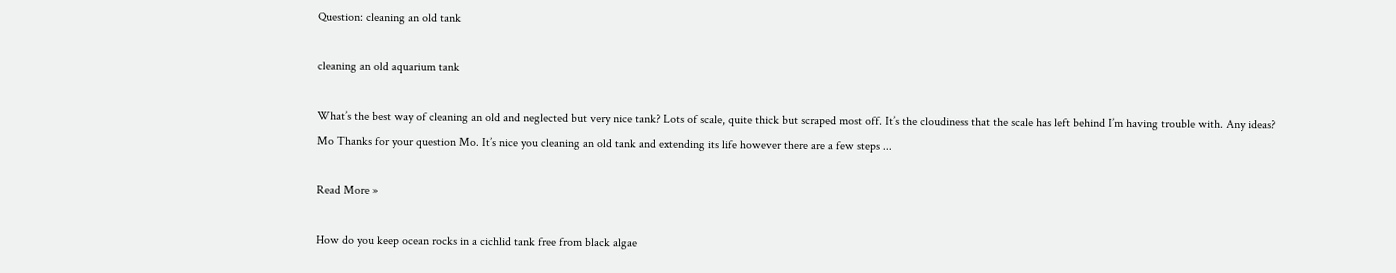Question: cleaning an old tank

cleaning an old aquarium tank

What’s the best way of cleaning an old and neglected but very nice tank? Lots of scale, quite thick but scraped most off. It’s the cloudiness that the scale has left behind I’m having trouble with. Any ideas? Mo Thanks for your question Mo. It’s nice you cleaning an old tank and extending its life however there are a few steps ...

Read More »

How do you keep ocean rocks in a cichlid tank free from black algae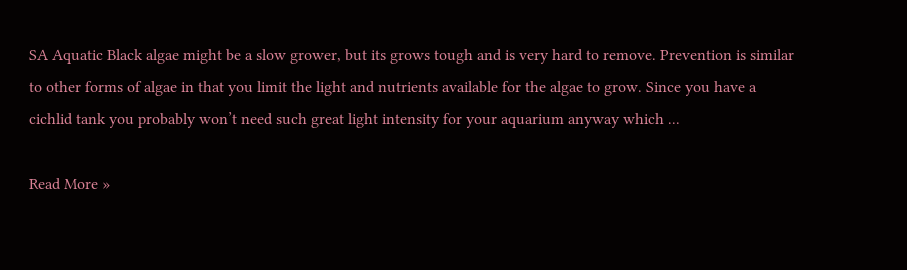SA Aquatic Black algae might be a slow grower, but its grows tough and is very hard to remove. Prevention is similar to other forms of algae in that you limit the light and nutrients available for the algae to grow. Since you have a cichlid tank you probably won’t need such great light intensity for your aquarium anyway which ...

Read More »